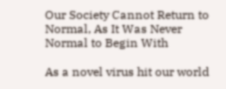Our Society Cannot Return to Normal, As It Was Never Normal to Begin With

As a novel virus hit our world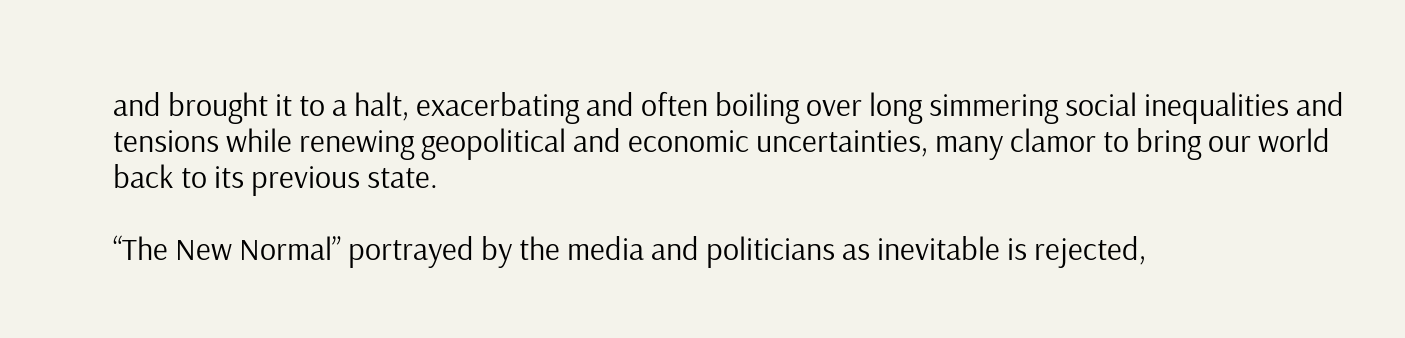and brought it to a halt, exacerbating and often boiling over long simmering social inequalities and tensions while renewing geopolitical and economic uncertainties, many clamor to bring our world back to its previous state.

“The New Normal” portrayed by the media and politicians as inevitable is rejected,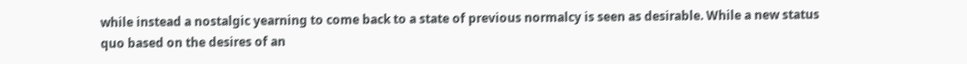while instead a nostalgic yearning to come back to a state of previous normalcy is seen as desirable. While a new status quo based on the desires of an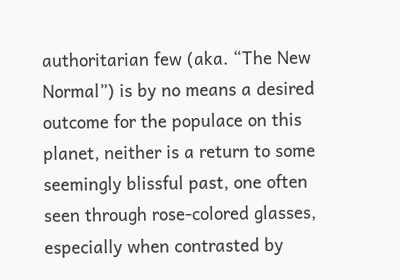authoritarian few (aka. “The New Normal”) is by no means a desired outcome for the populace on this planet, neither is a return to some seemingly blissful past, one often seen through rose-colored glasses, especially when contrasted by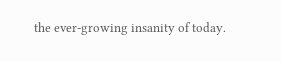the ever-growing insanity of today.